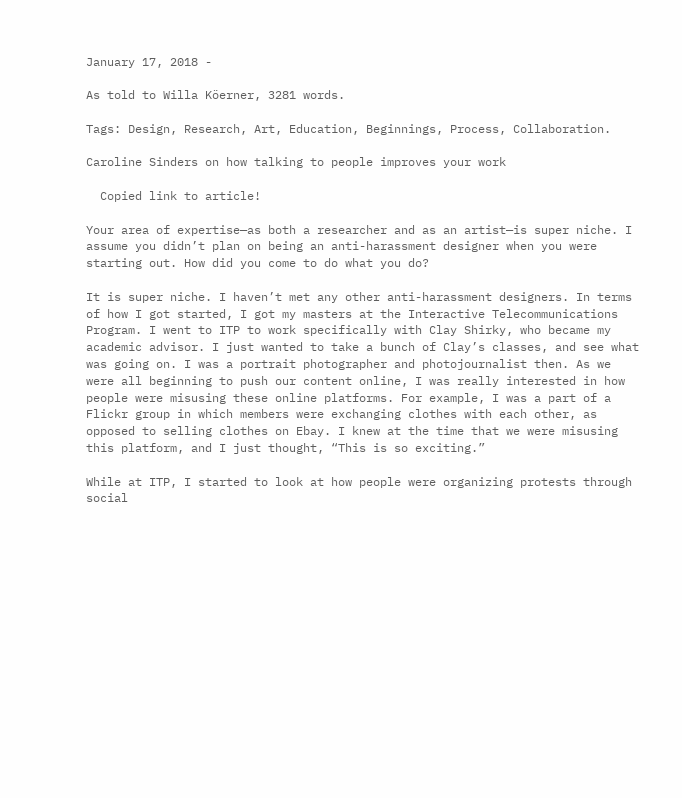January 17, 2018 -

As told to Willa Köerner, 3281 words.

Tags: Design, Research, Art, Education, Beginnings, Process, Collaboration.

Caroline Sinders on how talking to people improves your work

  Copied link to article!

Your area of expertise—as both a researcher and as an artist—is super niche. I assume you didn’t plan on being an anti-harassment designer when you were starting out. How did you come to do what you do?

It is super niche. I haven’t met any other anti-harassment designers. In terms of how I got started, I got my masters at the Interactive Telecommunications Program. I went to ITP to work specifically with Clay Shirky, who became my academic advisor. I just wanted to take a bunch of Clay’s classes, and see what was going on. I was a portrait photographer and photojournalist then. As we were all beginning to push our content online, I was really interested in how people were misusing these online platforms. For example, I was a part of a Flickr group in which members were exchanging clothes with each other, as opposed to selling clothes on Ebay. I knew at the time that we were misusing this platform, and I just thought, “This is so exciting.”

While at ITP, I started to look at how people were organizing protests through social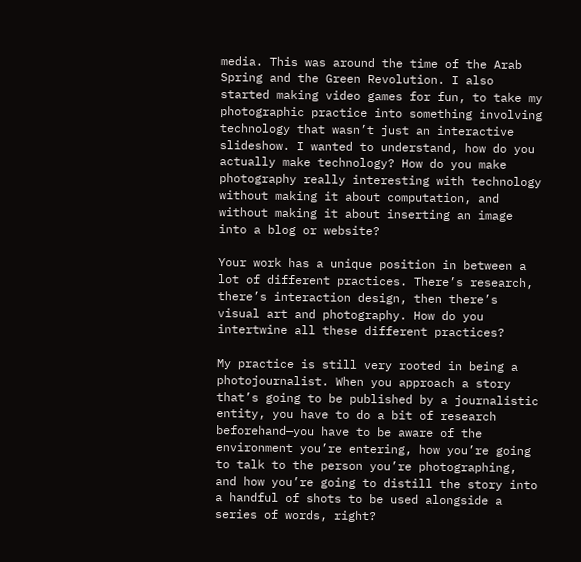media. This was around the time of the Arab Spring and the Green Revolution. I also started making video games for fun, to take my photographic practice into something involving technology that wasn’t just an interactive slideshow. I wanted to understand, how do you actually make technology? How do you make photography really interesting with technology without making it about computation, and without making it about inserting an image into a blog or website?

Your work has a unique position in between a lot of different practices. There’s research, there’s interaction design, then there’s visual art and photography. How do you intertwine all these different practices?

My practice is still very rooted in being a photojournalist. When you approach a story that’s going to be published by a journalistic entity, you have to do a bit of research beforehand—you have to be aware of the environment you’re entering, how you’re going to talk to the person you’re photographing, and how you’re going to distill the story into a handful of shots to be used alongside a series of words, right?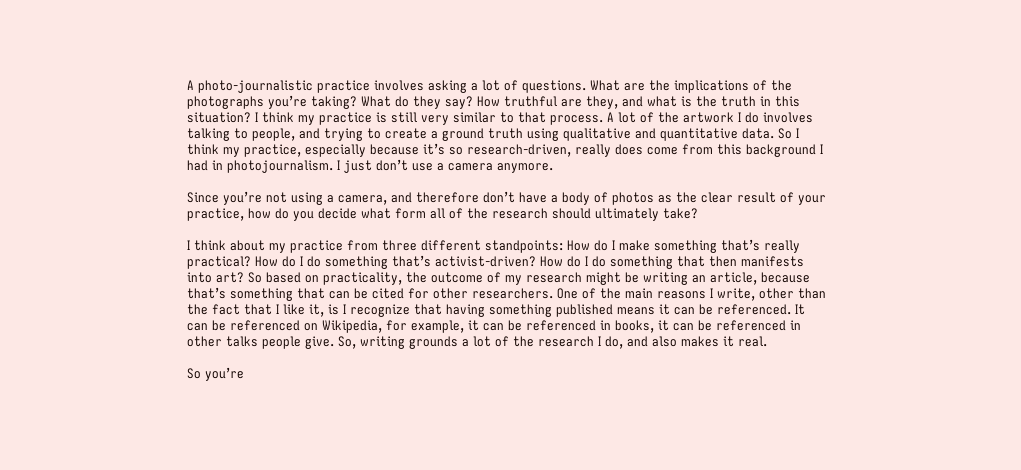A photo-journalistic practice involves asking a lot of questions. What are the implications of the photographs you’re taking? What do they say? How truthful are they, and what is the truth in this situation? I think my practice is still very similar to that process. A lot of the artwork I do involves talking to people, and trying to create a ground truth using qualitative and quantitative data. So I think my practice, especially because it’s so research-driven, really does come from this background I had in photojournalism. I just don’t use a camera anymore.

Since you’re not using a camera, and therefore don’t have a body of photos as the clear result of your practice, how do you decide what form all of the research should ultimately take?

I think about my practice from three different standpoints: How do I make something that’s really practical? How do I do something that’s activist-driven? How do I do something that then manifests into art? So based on practicality, the outcome of my research might be writing an article, because that’s something that can be cited for other researchers. One of the main reasons I write, other than the fact that I like it, is I recognize that having something published means it can be referenced. It can be referenced on Wikipedia, for example, it can be referenced in books, it can be referenced in other talks people give. So, writing grounds a lot of the research I do, and also makes it real.

So you’re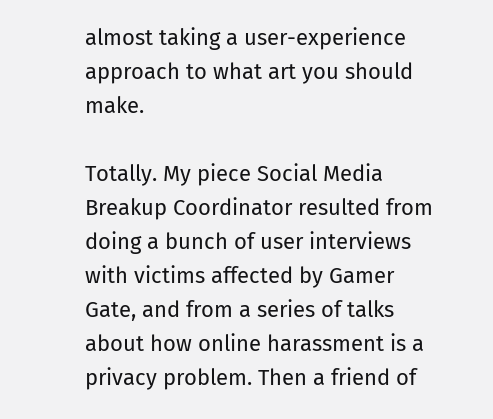almost taking a user-experience approach to what art you should make.

Totally. My piece Social Media Breakup Coordinator resulted from doing a bunch of user interviews with victims affected by Gamer Gate, and from a series of talks about how online harassment is a privacy problem. Then a friend of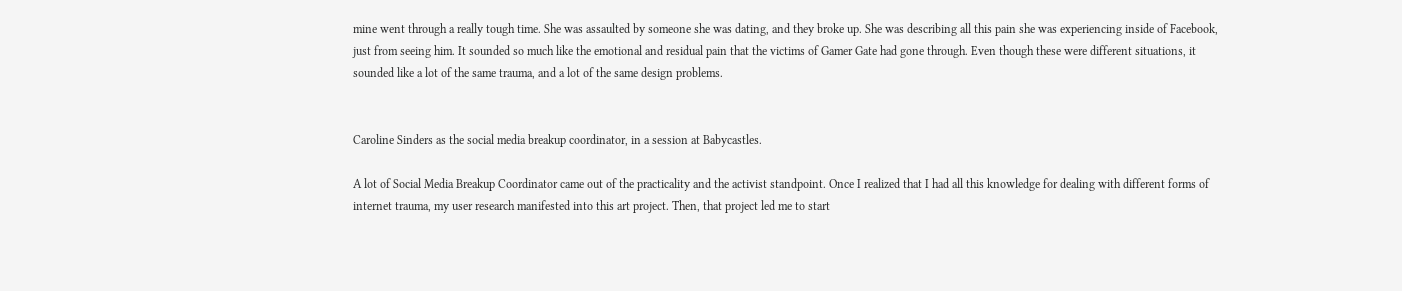mine went through a really tough time. She was assaulted by someone she was dating, and they broke up. She was describing all this pain she was experiencing inside of Facebook, just from seeing him. It sounded so much like the emotional and residual pain that the victims of Gamer Gate had gone through. Even though these were different situations, it sounded like a lot of the same trauma, and a lot of the same design problems.


Caroline Sinders as the social media breakup coordinator, in a session at Babycastles.

A lot of Social Media Breakup Coordinator came out of the practicality and the activist standpoint. Once I realized that I had all this knowledge for dealing with different forms of internet trauma, my user research manifested into this art project. Then, that project led me to start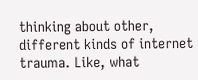thinking about other, different kinds of internet trauma. Like, what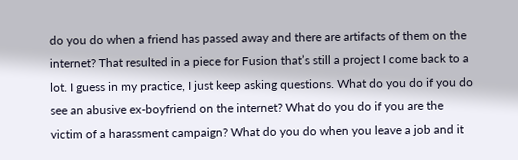do you do when a friend has passed away and there are artifacts of them on the internet? That resulted in a piece for Fusion that’s still a project I come back to a lot. I guess in my practice, I just keep asking questions. What do you do if you do see an abusive ex-boyfriend on the internet? What do you do if you are the victim of a harassment campaign? What do you do when you leave a job and it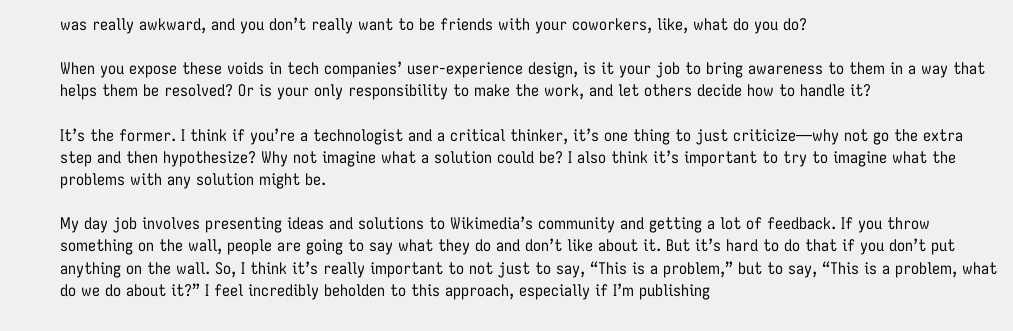was really awkward, and you don’t really want to be friends with your coworkers, like, what do you do?

When you expose these voids in tech companies’ user-experience design, is it your job to bring awareness to them in a way that helps them be resolved? Or is your only responsibility to make the work, and let others decide how to handle it?

It’s the former. I think if you’re a technologist and a critical thinker, it’s one thing to just criticize—why not go the extra step and then hypothesize? Why not imagine what a solution could be? I also think it’s important to try to imagine what the problems with any solution might be.

My day job involves presenting ideas and solutions to Wikimedia’s community and getting a lot of feedback. If you throw something on the wall, people are going to say what they do and don’t like about it. But it’s hard to do that if you don’t put anything on the wall. So, I think it’s really important to not just to say, “This is a problem,” but to say, “This is a problem, what do we do about it?” I feel incredibly beholden to this approach, especially if I’m publishing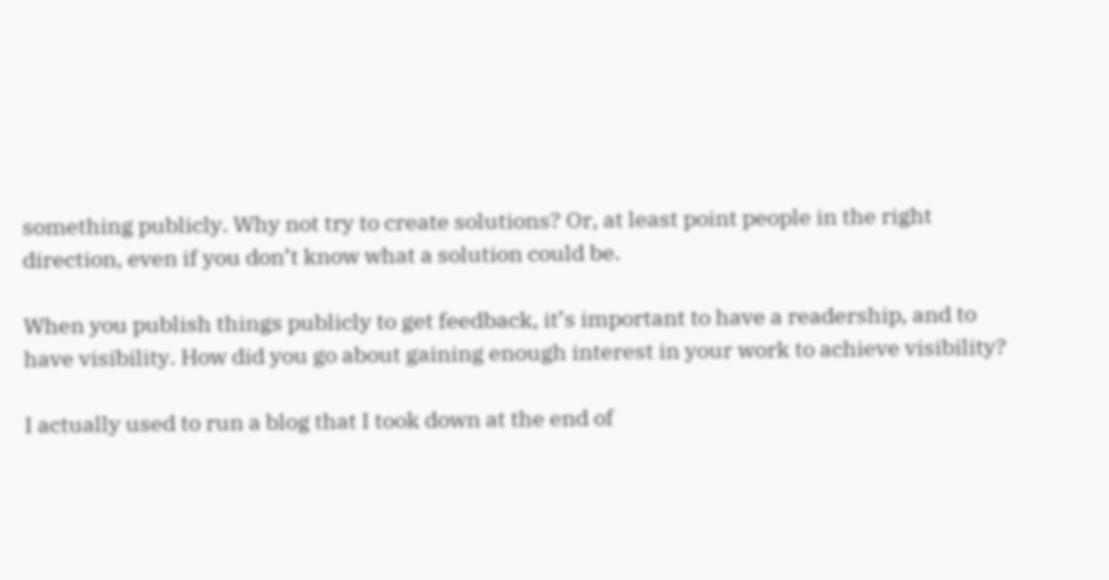something publicly. Why not try to create solutions? Or, at least point people in the right direction, even if you don’t know what a solution could be.

When you publish things publicly to get feedback, it’s important to have a readership, and to have visibility. How did you go about gaining enough interest in your work to achieve visibility?

I actually used to run a blog that I took down at the end of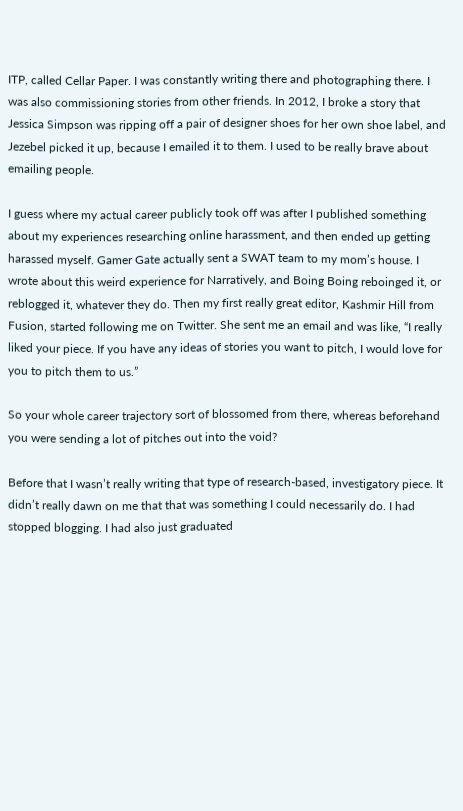ITP, called Cellar Paper. I was constantly writing there and photographing there. I was also commissioning stories from other friends. In 2012, I broke a story that Jessica Simpson was ripping off a pair of designer shoes for her own shoe label, and Jezebel picked it up, because I emailed it to them. I used to be really brave about emailing people.

I guess where my actual career publicly took off was after I published something about my experiences researching online harassment, and then ended up getting harassed myself. Gamer Gate actually sent a SWAT team to my mom’s house. I wrote about this weird experience for Narratively, and Boing Boing reboinged it, or reblogged it, whatever they do. Then my first really great editor, Kashmir Hill from Fusion, started following me on Twitter. She sent me an email and was like, “I really liked your piece. If you have any ideas of stories you want to pitch, I would love for you to pitch them to us.”

So your whole career trajectory sort of blossomed from there, whereas beforehand you were sending a lot of pitches out into the void?

Before that I wasn’t really writing that type of research-based, investigatory piece. It didn’t really dawn on me that that was something I could necessarily do. I had stopped blogging. I had also just graduated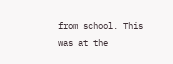from school. This was at the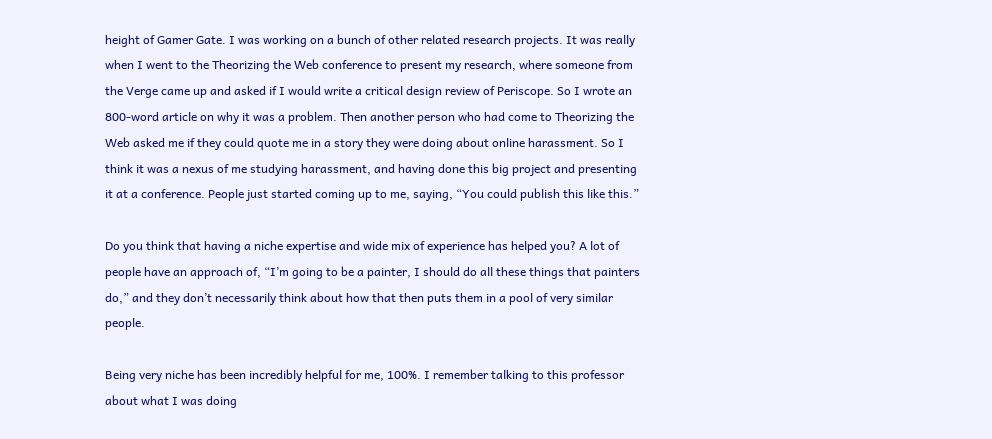height of Gamer Gate. I was working on a bunch of other related research projects. It was really when I went to the Theorizing the Web conference to present my research, where someone from the Verge came up and asked if I would write a critical design review of Periscope. So I wrote an 800-word article on why it was a problem. Then another person who had come to Theorizing the Web asked me if they could quote me in a story they were doing about online harassment. So I think it was a nexus of me studying harassment, and having done this big project and presenting it at a conference. People just started coming up to me, saying, “You could publish this like this.”

Do you think that having a niche expertise and wide mix of experience has helped you? A lot of people have an approach of, “I’m going to be a painter, I should do all these things that painters do,” and they don’t necessarily think about how that then puts them in a pool of very similar people.

Being very niche has been incredibly helpful for me, 100%. I remember talking to this professor about what I was doing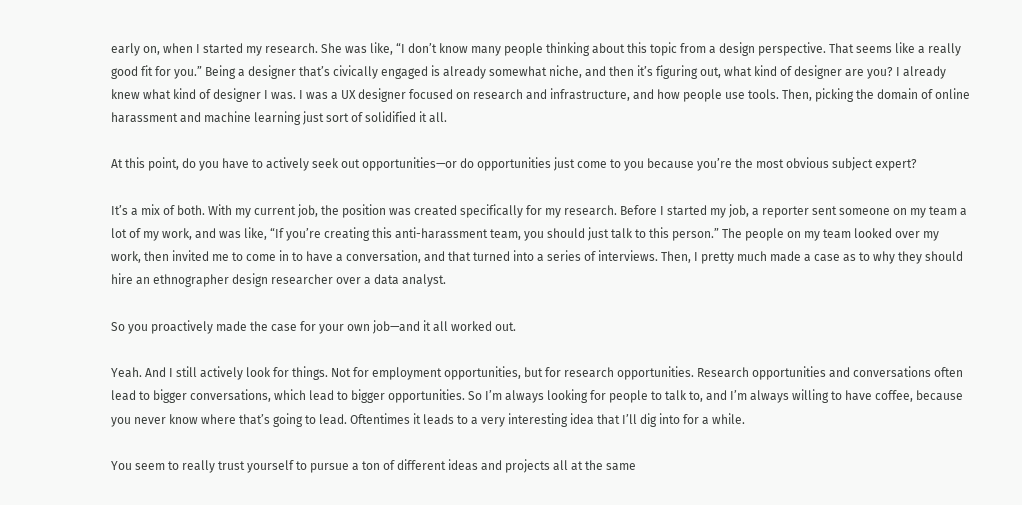early on, when I started my research. She was like, “I don’t know many people thinking about this topic from a design perspective. That seems like a really good fit for you.” Being a designer that’s civically engaged is already somewhat niche, and then it’s figuring out, what kind of designer are you? I already knew what kind of designer I was. I was a UX designer focused on research and infrastructure, and how people use tools. Then, picking the domain of online harassment and machine learning just sort of solidified it all.

At this point, do you have to actively seek out opportunities—or do opportunities just come to you because you’re the most obvious subject expert?

It’s a mix of both. With my current job, the position was created specifically for my research. Before I started my job, a reporter sent someone on my team a lot of my work, and was like, “If you’re creating this anti-harassment team, you should just talk to this person.” The people on my team looked over my work, then invited me to come in to have a conversation, and that turned into a series of interviews. Then, I pretty much made a case as to why they should hire an ethnographer design researcher over a data analyst.

So you proactively made the case for your own job—and it all worked out.

Yeah. And I still actively look for things. Not for employment opportunities, but for research opportunities. Research opportunities and conversations often lead to bigger conversations, which lead to bigger opportunities. So I’m always looking for people to talk to, and I’m always willing to have coffee, because you never know where that’s going to lead. Oftentimes it leads to a very interesting idea that I’ll dig into for a while.

You seem to really trust yourself to pursue a ton of different ideas and projects all at the same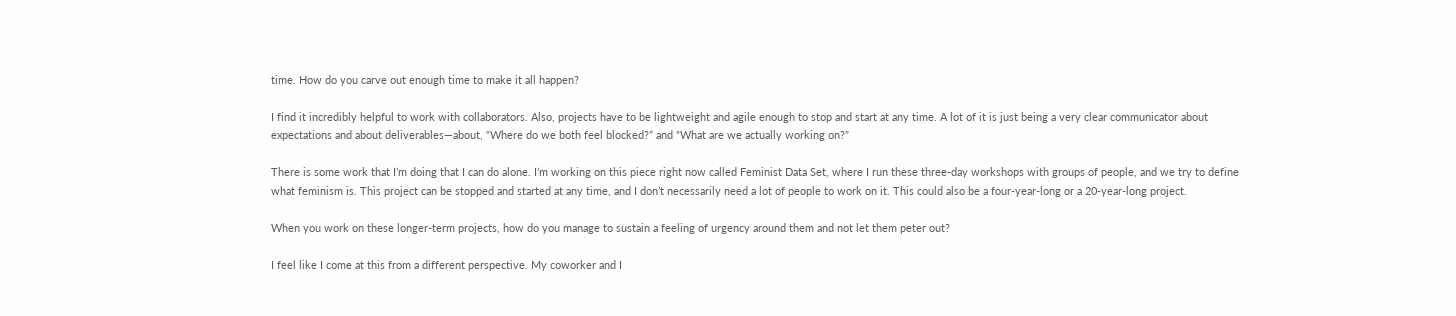time. How do you carve out enough time to make it all happen?

I find it incredibly helpful to work with collaborators. Also, projects have to be lightweight and agile enough to stop and start at any time. A lot of it is just being a very clear communicator about expectations and about deliverables—about, “Where do we both feel blocked?” and “What are we actually working on?”

There is some work that I’m doing that I can do alone. I’m working on this piece right now called Feminist Data Set, where I run these three-day workshops with groups of people, and we try to define what feminism is. This project can be stopped and started at any time, and I don’t necessarily need a lot of people to work on it. This could also be a four-year-long or a 20-year-long project.

When you work on these longer-term projects, how do you manage to sustain a feeling of urgency around them and not let them peter out?

I feel like I come at this from a different perspective. My coworker and I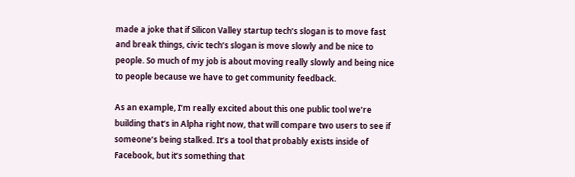made a joke that if Silicon Valley startup tech’s slogan is to move fast and break things, civic tech’s slogan is move slowly and be nice to people. So much of my job is about moving really slowly and being nice to people because we have to get community feedback.

As an example, I’m really excited about this one public tool we’re building that’s in Alpha right now, that will compare two users to see if someone’s being stalked. It’s a tool that probably exists inside of Facebook, but it’s something that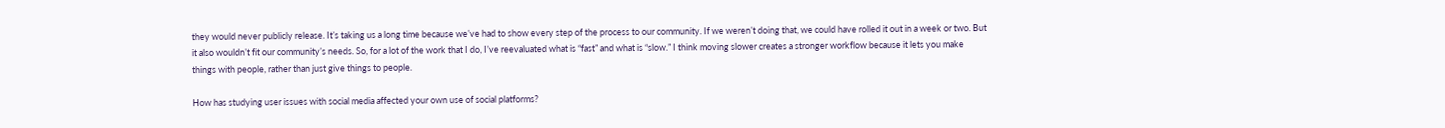they would never publicly release. It’s taking us a long time because we’ve had to show every step of the process to our community. If we weren’t doing that, we could have rolled it out in a week or two. But it also wouldn’t fit our community’s needs. So, for a lot of the work that I do, I’ve reevaluated what is “fast” and what is “slow.” I think moving slower creates a stronger workflow because it lets you make things with people, rather than just give things to people.

How has studying user issues with social media affected your own use of social platforms?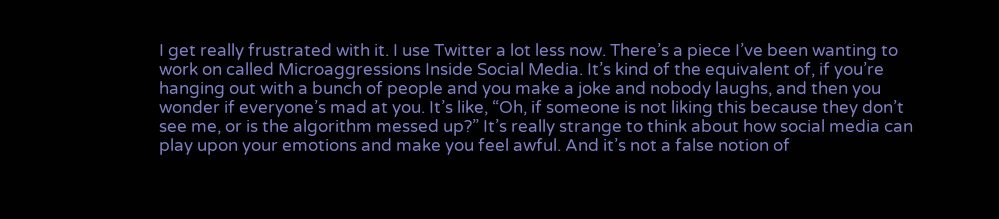I get really frustrated with it. I use Twitter a lot less now. There’s a piece I’ve been wanting to work on called Microaggressions Inside Social Media. It’s kind of the equivalent of, if you’re hanging out with a bunch of people and you make a joke and nobody laughs, and then you wonder if everyone’s mad at you. It’s like, “Oh, if someone is not liking this because they don’t see me, or is the algorithm messed up?” It’s really strange to think about how social media can play upon your emotions and make you feel awful. And it’s not a false notion of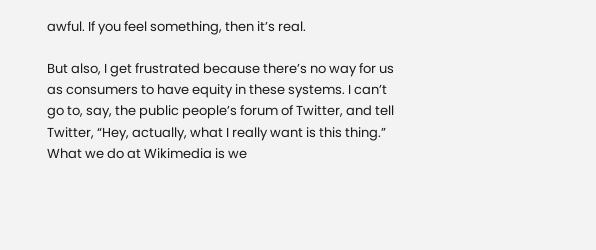awful. If you feel something, then it’s real.

But also, I get frustrated because there’s no way for us as consumers to have equity in these systems. I can’t go to, say, the public people’s forum of Twitter, and tell Twitter, “Hey, actually, what I really want is this thing.” What we do at Wikimedia is we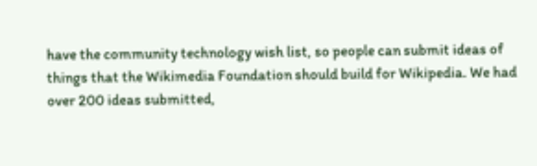have the community technology wish list, so people can submit ideas of things that the Wikimedia Foundation should build for Wikipedia. We had over 200 ideas submitted,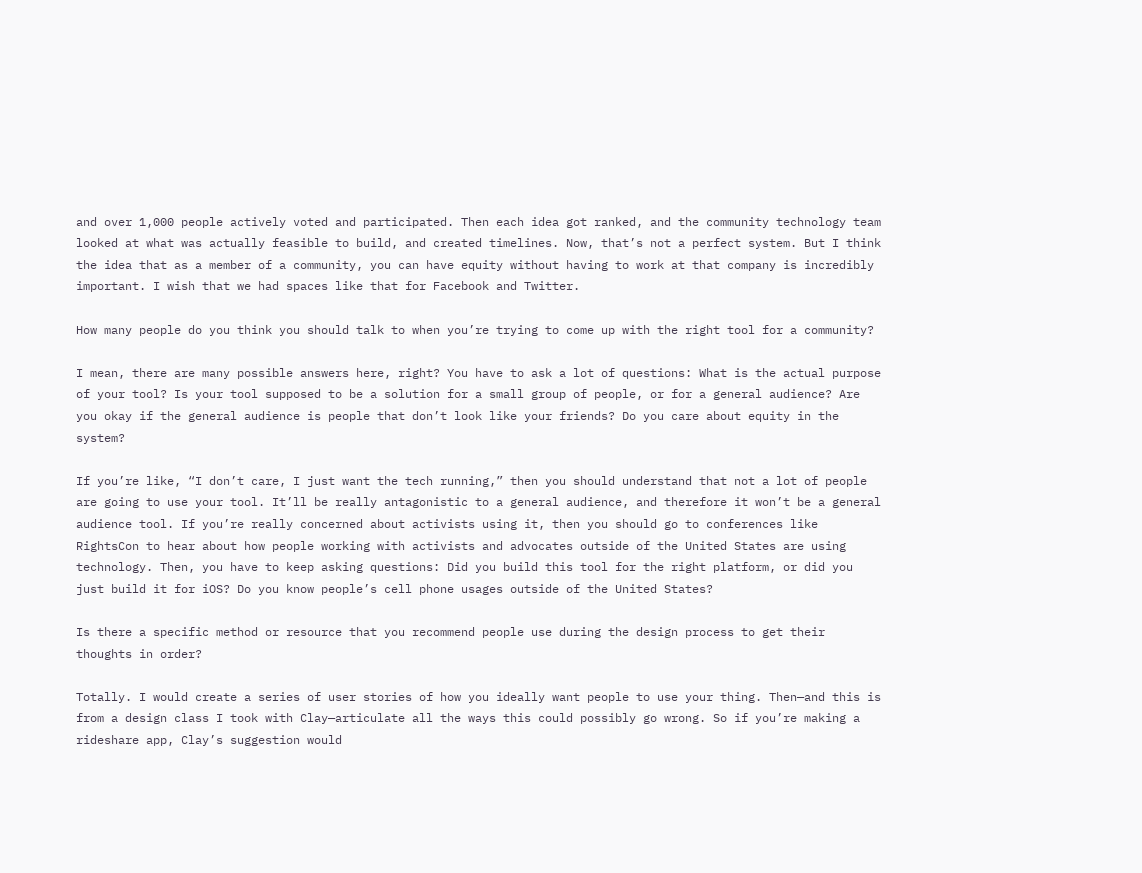and over 1,000 people actively voted and participated. Then each idea got ranked, and the community technology team looked at what was actually feasible to build, and created timelines. Now, that’s not a perfect system. But I think the idea that as a member of a community, you can have equity without having to work at that company is incredibly important. I wish that we had spaces like that for Facebook and Twitter.

How many people do you think you should talk to when you’re trying to come up with the right tool for a community?

I mean, there are many possible answers here, right? You have to ask a lot of questions: What is the actual purpose of your tool? Is your tool supposed to be a solution for a small group of people, or for a general audience? Are you okay if the general audience is people that don’t look like your friends? Do you care about equity in the system?

If you’re like, “I don’t care, I just want the tech running,” then you should understand that not a lot of people are going to use your tool. It’ll be really antagonistic to a general audience, and therefore it won’t be a general audience tool. If you’re really concerned about activists using it, then you should go to conferences like RightsCon to hear about how people working with activists and advocates outside of the United States are using technology. Then, you have to keep asking questions: Did you build this tool for the right platform, or did you just build it for iOS? Do you know people’s cell phone usages outside of the United States?

Is there a specific method or resource that you recommend people use during the design process to get their thoughts in order?

Totally. I would create a series of user stories of how you ideally want people to use your thing. Then—and this is from a design class I took with Clay—articulate all the ways this could possibly go wrong. So if you’re making a rideshare app, Clay’s suggestion would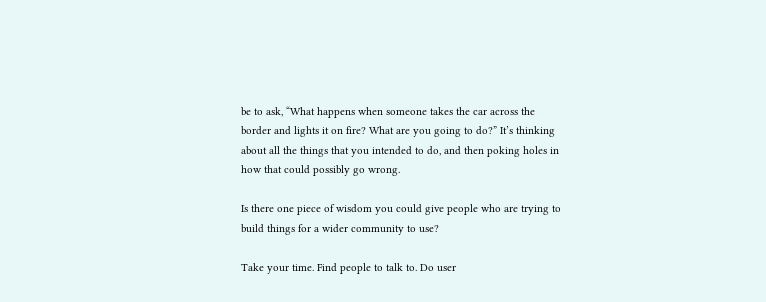be to ask, “What happens when someone takes the car across the border and lights it on fire? What are you going to do?” It’s thinking about all the things that you intended to do, and then poking holes in how that could possibly go wrong.

Is there one piece of wisdom you could give people who are trying to build things for a wider community to use?

Take your time. Find people to talk to. Do user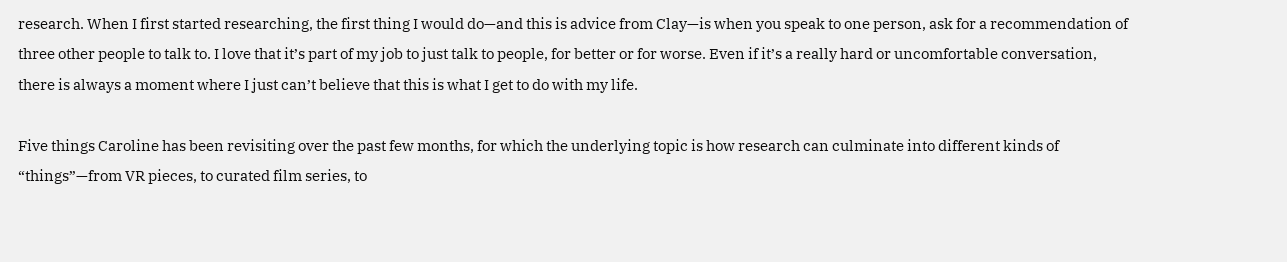research. When I first started researching, the first thing I would do—and this is advice from Clay—is when you speak to one person, ask for a recommendation of three other people to talk to. I love that it’s part of my job to just talk to people, for better or for worse. Even if it’s a really hard or uncomfortable conversation, there is always a moment where I just can’t believe that this is what I get to do with my life.

Five things Caroline has been revisiting over the past few months, for which the underlying topic is how research can culminate into different kinds of “things”—from VR pieces, to curated film series, to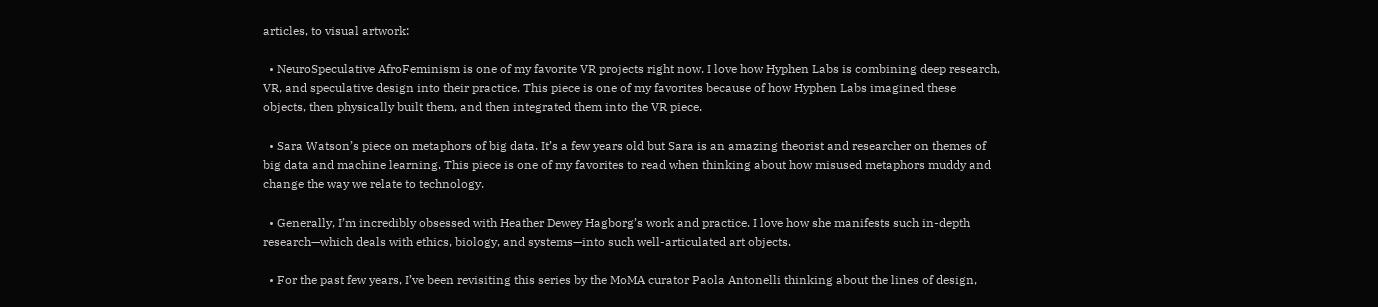articles, to visual artwork:

  • NeuroSpeculative AfroFeminism is one of my favorite VR projects right now. I love how Hyphen Labs is combining deep research, VR, and speculative design into their practice. This piece is one of my favorites because of how Hyphen Labs imagined these objects, then physically built them, and then integrated them into the VR piece.

  • Sara Watson’s piece on metaphors of big data. It’s a few years old but Sara is an amazing theorist and researcher on themes of big data and machine learning. This piece is one of my favorites to read when thinking about how misused metaphors muddy and change the way we relate to technology.

  • Generally, I’m incredibly obsessed with Heather Dewey Hagborg’s work and practice. I love how she manifests such in-depth research—which deals with ethics, biology, and systems—into such well-articulated art objects.

  • For the past few years, I’ve been revisiting this series by the MoMA curator Paola Antonelli thinking about the lines of design,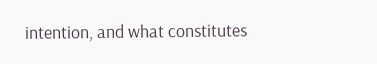intention, and what constitutes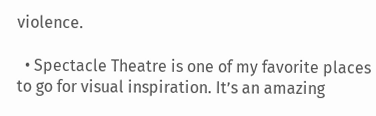violence.

  • Spectacle Theatre is one of my favorite places to go for visual inspiration. It’s an amazing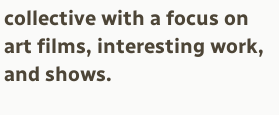collective with a focus on art films, interesting work, and shows.